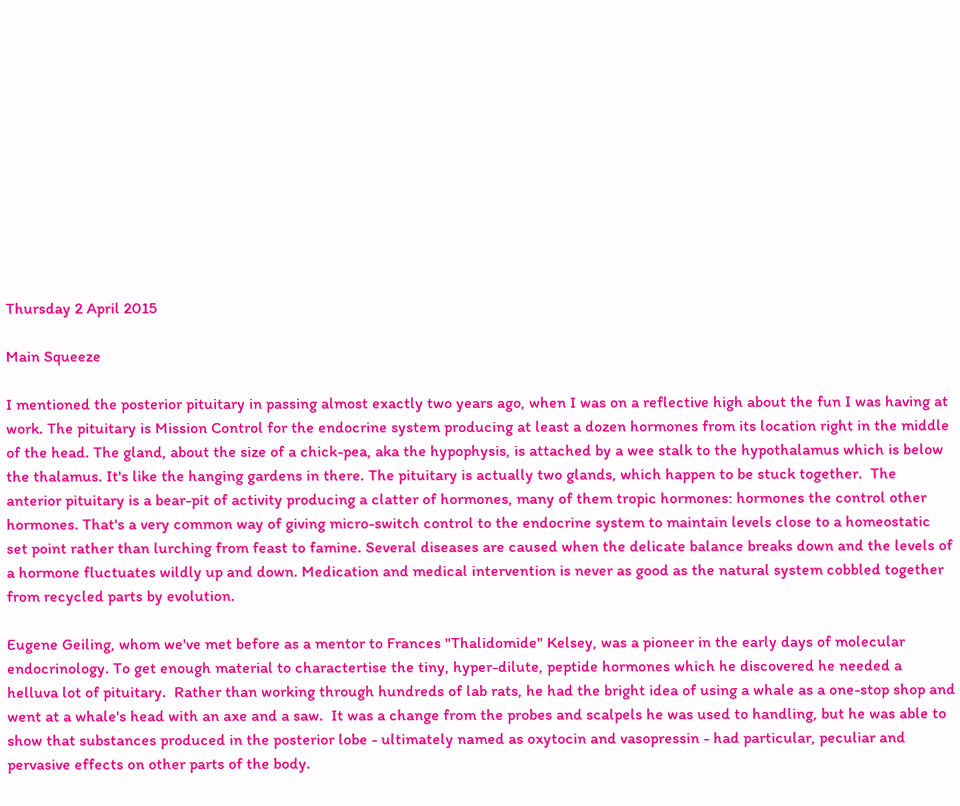Thursday 2 April 2015

Main Squeeze

I mentioned the posterior pituitary in passing almost exactly two years ago, when I was on a reflective high about the fun I was having at work. The pituitary is Mission Control for the endocrine system producing at least a dozen hormones from its location right in the middle of the head. The gland, about the size of a chick-pea, aka the hypophysis, is attached by a wee stalk to the hypothalamus which is below the thalamus. It's like the hanging gardens in there. The pituitary is actually two glands, which happen to be stuck together.  The anterior pituitary is a bear-pit of activity producing a clatter of hormones, many of them tropic hormones: hormones the control other hormones. That's a very common way of giving micro-switch control to the endocrine system to maintain levels close to a homeostatic set point rather than lurching from feast to famine. Several diseases are caused when the delicate balance breaks down and the levels of a hormone fluctuates wildly up and down. Medication and medical intervention is never as good as the natural system cobbled together from recycled parts by evolution.

Eugene Geiling, whom we've met before as a mentor to Frances "Thalidomide" Kelsey, was a pioneer in the early days of molecular endocrinology. To get enough material to charactertise the tiny, hyper-dilute, peptide hormones which he discovered he needed a helluva lot of pituitary.  Rather than working through hundreds of lab rats, he had the bright idea of using a whale as a one-stop shop and went at a whale's head with an axe and a saw.  It was a change from the probes and scalpels he was used to handling, but he was able to show that substances produced in the posterior lobe - ultimately named as oxytocin and vasopressin - had particular, peculiar and pervasive effects on other parts of the body.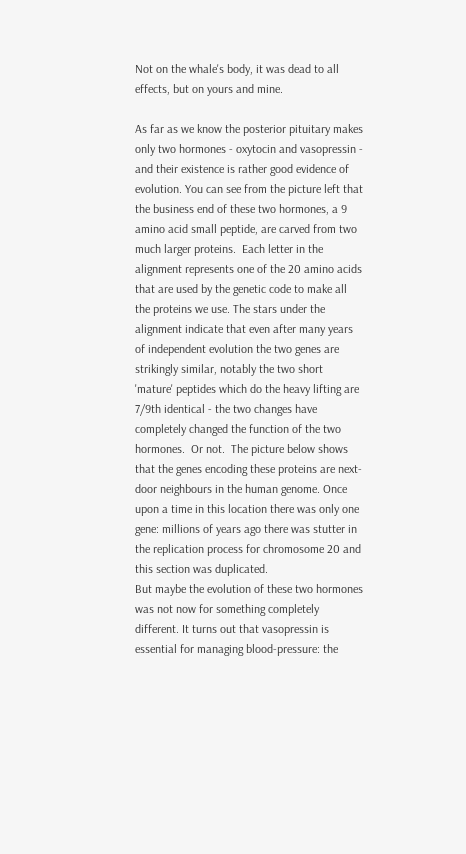Not on the whale's body, it was dead to all effects, but on yours and mine.

As far as we know the posterior pituitary makes only two hormones - oxytocin and vasopressin - and their existence is rather good evidence of evolution. You can see from the picture left that the business end of these two hormones, a 9 amino acid small peptide, are carved from two much larger proteins.  Each letter in the alignment represents one of the 20 amino acids that are used by the genetic code to make all the proteins we use. The stars under the alignment indicate that even after many years of independent evolution the two genes are strikingly similar, notably the two short 'mature' peptides which do the heavy lifting are 7/9th identical - the two changes have completely changed the function of the two hormones.  Or not.  The picture below shows that the genes encoding these proteins are next-door neighbours in the human genome. Once upon a time in this location there was only one gene: millions of years ago there was stutter in the replication process for chromosome 20 and this section was duplicated.
But maybe the evolution of these two hormones was not now for something completely different. It turns out that vasopressin is essential for managing blood-pressure: the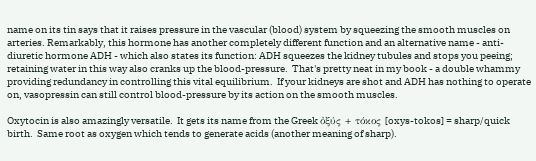name on its tin says that it raises pressure in the vascular (blood) system by squeezing the smooth muscles on arteries. Remarkably, this hormone has another completely different function and an alternative name - anti-diuretic hormone ADH - which also states its function: ADH squeezes the kidney tubules and stops you peeing; retaining water in this way also cranks up the blood-pressure.  That's pretty neat in my book - a double whammy providing redundancy in controlling this vital equilibrium.  If your kidneys are shot and ADH has nothing to operate on, vasopressin can still control blood-pressure by its action on the smooth muscles.

Oxytocin is also amazingly versatile.  It gets its name from the Greek ὀξύς + τόκος [oxys-tokos] = sharp/quick birth.  Same root as oxygen which tends to generate acids (another meaning of sharp).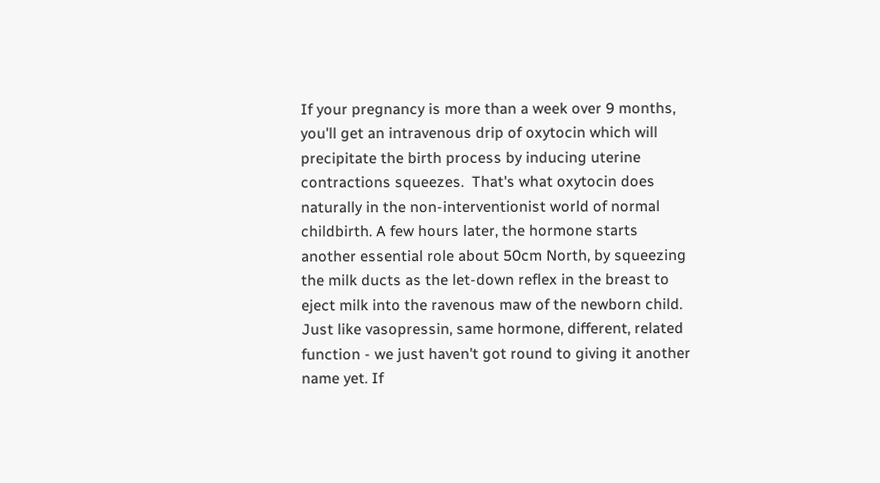If your pregnancy is more than a week over 9 months, you'll get an intravenous drip of oxytocin which will precipitate the birth process by inducing uterine contractions squeezes.  That's what oxytocin does naturally in the non-interventionist world of normal childbirth. A few hours later, the hormone starts another essential role about 50cm North, by squeezing the milk ducts as the let-down reflex in the breast to eject milk into the ravenous maw of the newborn child.  Just like vasopressin, same hormone, different, related function - we just haven't got round to giving it another name yet. If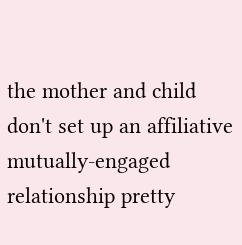the mother and child don't set up an affiliative mutually-engaged relationship pretty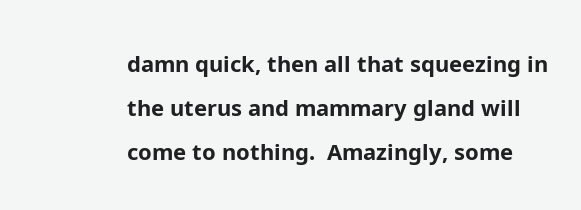damn quick, then all that squeezing in the uterus and mammary gland will come to nothing.  Amazingly, some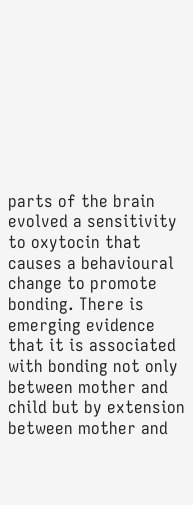parts of the brain evolved a sensitivity to oxytocin that causes a behavioural change to promote bonding. There is emerging evidence that it is associated with bonding not only between mother and child but by extension between mother and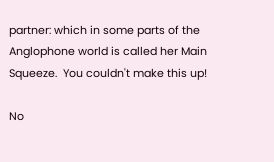partner: which in some parts of the Anglophone world is called her Main Squeeze.  You couldn't make this up!

No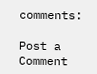comments:

Post a Comment